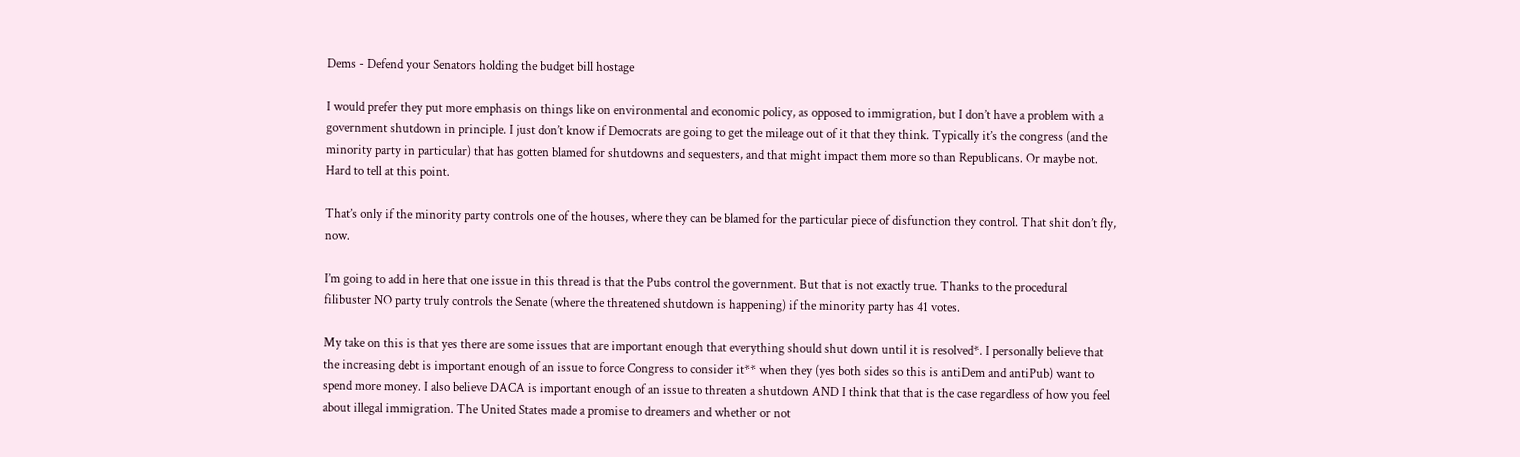Dems - Defend your Senators holding the budget bill hostage

I would prefer they put more emphasis on things like on environmental and economic policy, as opposed to immigration, but I don’t have a problem with a government shutdown in principle. I just don’t know if Democrats are going to get the mileage out of it that they think. Typically it’s the congress (and the minority party in particular) that has gotten blamed for shutdowns and sequesters, and that might impact them more so than Republicans. Or maybe not. Hard to tell at this point.

That’s only if the minority party controls one of the houses, where they can be blamed for the particular piece of disfunction they control. That shit don’t fly, now.

I’m going to add in here that one issue in this thread is that the Pubs control the government. But that is not exactly true. Thanks to the procedural filibuster NO party truly controls the Senate (where the threatened shutdown is happening) if the minority party has 41 votes.

My take on this is that yes there are some issues that are important enough that everything should shut down until it is resolved*. I personally believe that the increasing debt is important enough of an issue to force Congress to consider it** when they (yes both sides so this is antiDem and antiPub) want to spend more money. I also believe DACA is important enough of an issue to threaten a shutdown AND I think that that is the case regardless of how you feel about illegal immigration. The United States made a promise to dreamers and whether or not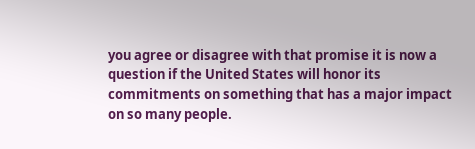you agree or disagree with that promise it is now a question if the United States will honor its commitments on something that has a major impact on so many people.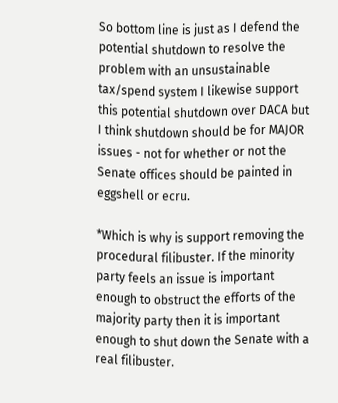So bottom line is just as I defend the potential shutdown to resolve the problem with an unsustainable tax/spend system I likewise support this potential shutdown over DACA but I think shutdown should be for MAJOR issues - not for whether or not the Senate offices should be painted in eggshell or ecru.

*Which is why is support removing the procedural filibuster. If the minority party feels an issue is important enough to obstruct the efforts of the majority party then it is important enough to shut down the Senate with a real filibuster.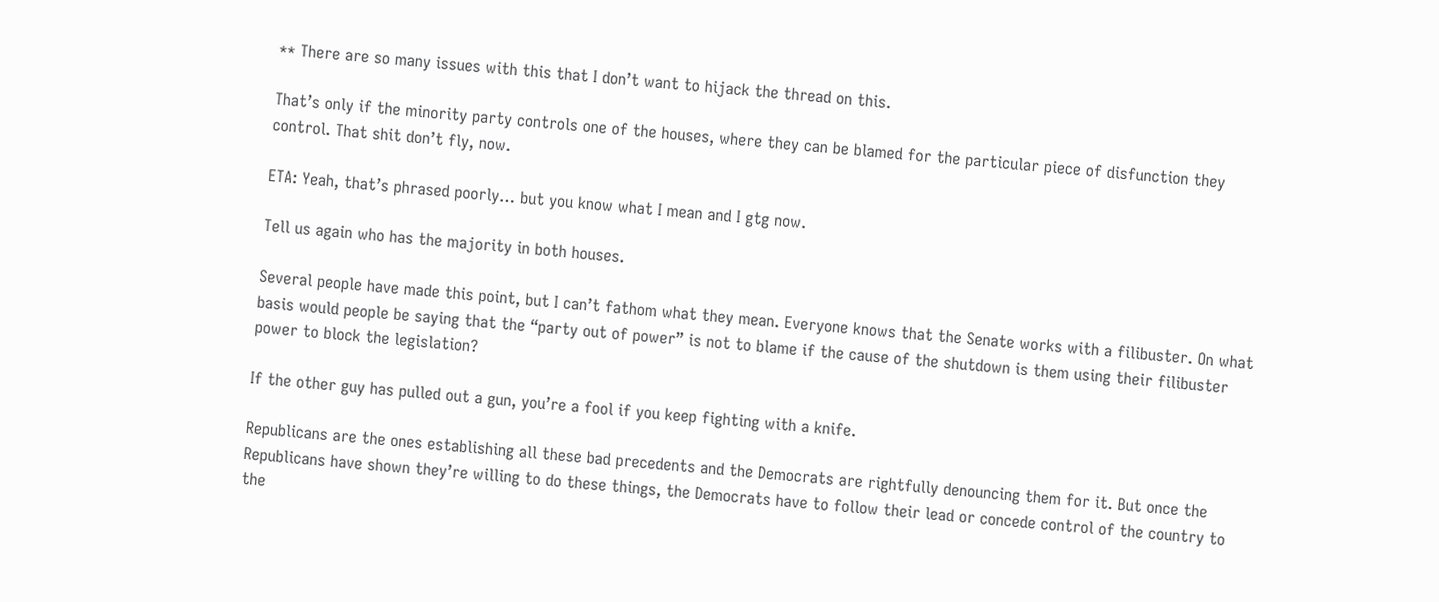** There are so many issues with this that I don’t want to hijack the thread on this.

That’s only if the minority party controls one of the houses, where they can be blamed for the particular piece of disfunction they control. That shit don’t fly, now.

ETA: Yeah, that’s phrased poorly… but you know what I mean and I gtg now.

Tell us again who has the majority in both houses.

Several people have made this point, but I can’t fathom what they mean. Everyone knows that the Senate works with a filibuster. On what basis would people be saying that the “party out of power” is not to blame if the cause of the shutdown is them using their filibuster power to block the legislation?

If the other guy has pulled out a gun, you’re a fool if you keep fighting with a knife.

Republicans are the ones establishing all these bad precedents and the Democrats are rightfully denouncing them for it. But once the Republicans have shown they’re willing to do these things, the Democrats have to follow their lead or concede control of the country to the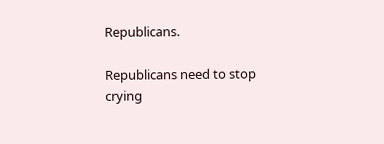Republicans.

Republicans need to stop crying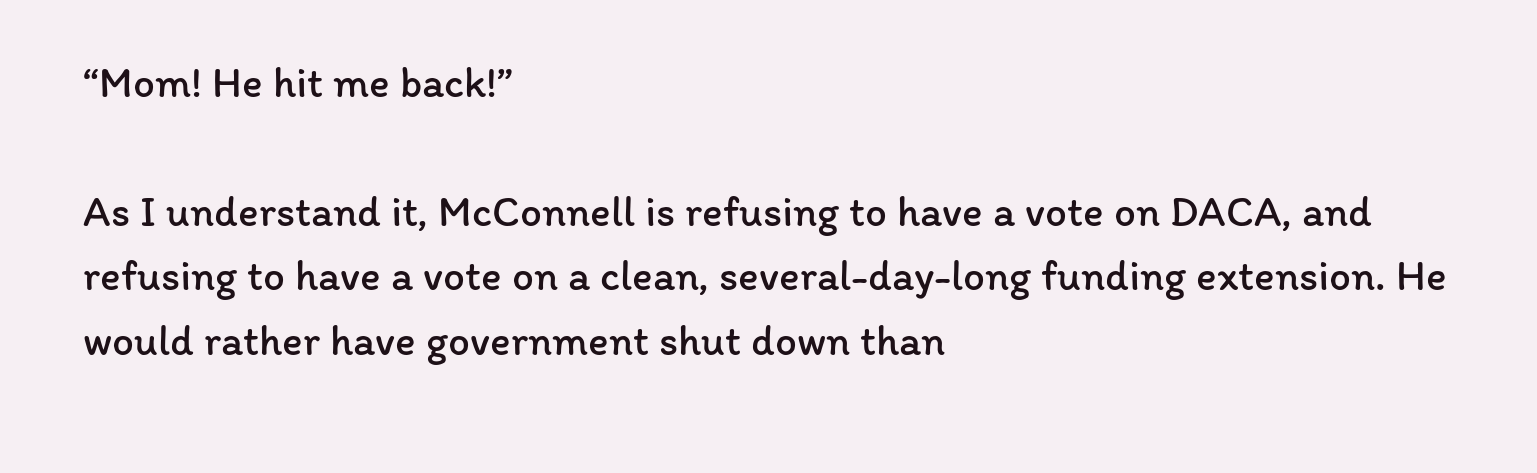“Mom! He hit me back!”

As I understand it, McConnell is refusing to have a vote on DACA, and refusing to have a vote on a clean, several-day-long funding extension. He would rather have government shut down than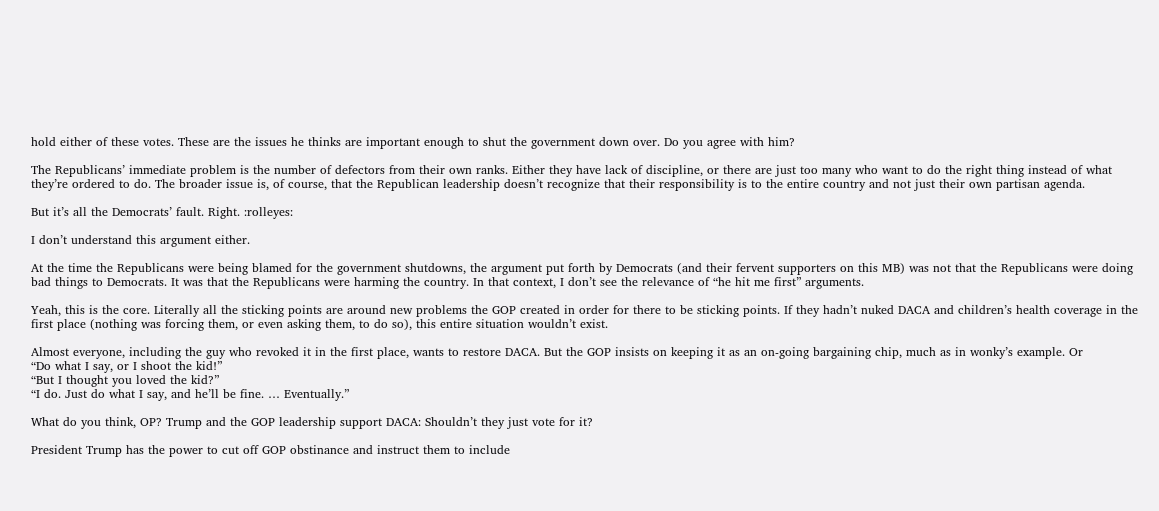hold either of these votes. These are the issues he thinks are important enough to shut the government down over. Do you agree with him?

The Republicans’ immediate problem is the number of defectors from their own ranks. Either they have lack of discipline, or there are just too many who want to do the right thing instead of what they’re ordered to do. The broader issue is, of course, that the Republican leadership doesn’t recognize that their responsibility is to the entire country and not just their own partisan agenda.

But it’s all the Democrats’ fault. Right. :rolleyes:

I don’t understand this argument either.

At the time the Republicans were being blamed for the government shutdowns, the argument put forth by Democrats (and their fervent supporters on this MB) was not that the Republicans were doing bad things to Democrats. It was that the Republicans were harming the country. In that context, I don’t see the relevance of “he hit me first” arguments.

Yeah, this is the core. Literally all the sticking points are around new problems the GOP created in order for there to be sticking points. If they hadn’t nuked DACA and children’s health coverage in the first place (nothing was forcing them, or even asking them, to do so), this entire situation wouldn’t exist.

Almost everyone, including the guy who revoked it in the first place, wants to restore DACA. But the GOP insists on keeping it as an on-going bargaining chip, much as in wonky’s example. Or
“Do what I say, or I shoot the kid!”
“But I thought you loved the kid?”
“I do. Just do what I say, and he’ll be fine. … Eventually.”

What do you think, OP? Trump and the GOP leadership support DACA: Shouldn’t they just vote for it?

President Trump has the power to cut off GOP obstinance and instruct them to include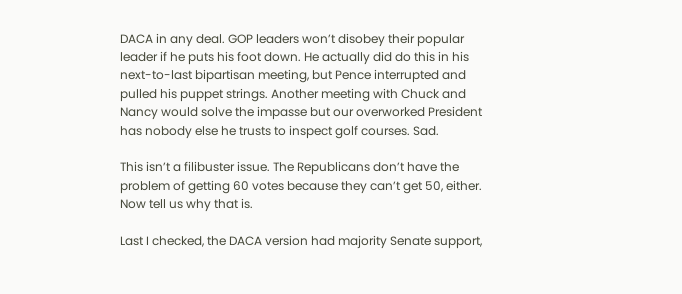DACA in any deal. GOP leaders won’t disobey their popular leader if he puts his foot down. He actually did do this in his next-to-last bipartisan meeting, but Pence interrupted and pulled his puppet strings. Another meeting with Chuck and Nancy would solve the impasse but our overworked President has nobody else he trusts to inspect golf courses. Sad.

This isn’t a filibuster issue. The Republicans don’t have the problem of getting 60 votes because they can’t get 50, either. Now tell us why that is.

Last I checked, the DACA version had majority Senate support,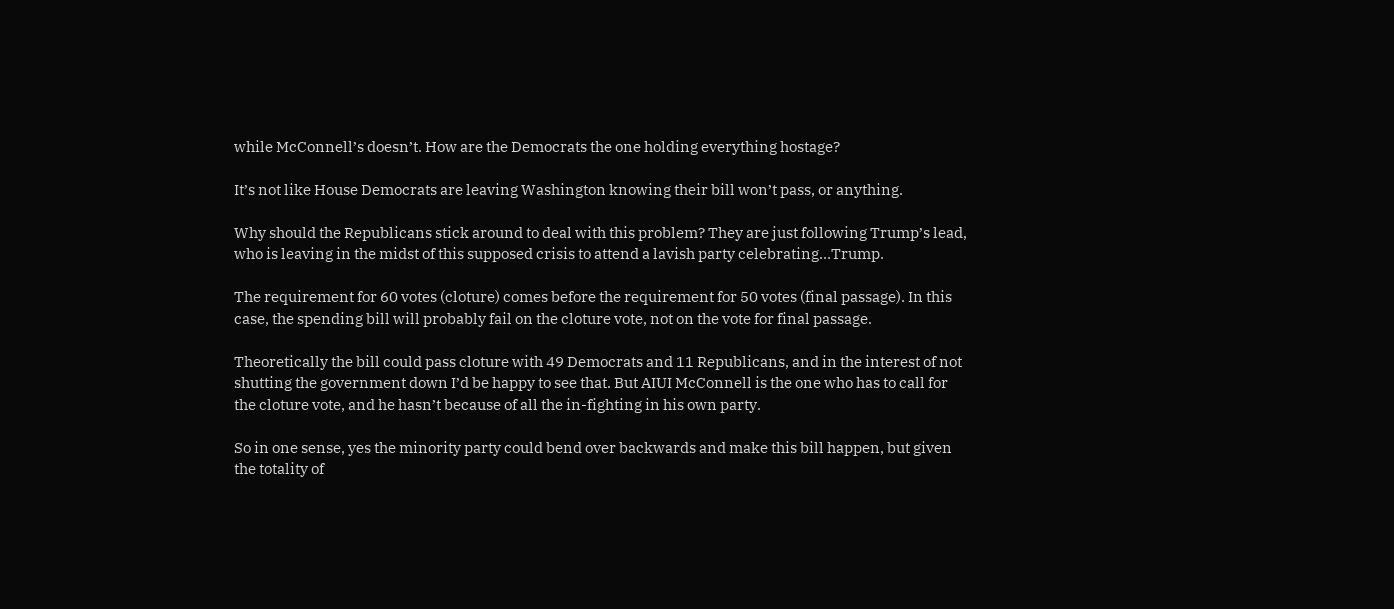while McConnell’s doesn’t. How are the Democrats the one holding everything hostage?

It’s not like House Democrats are leaving Washington knowing their bill won’t pass, or anything.

Why should the Republicans stick around to deal with this problem? They are just following Trump’s lead, who is leaving in the midst of this supposed crisis to attend a lavish party celebrating…Trump.

The requirement for 60 votes (cloture) comes before the requirement for 50 votes (final passage). In this case, the spending bill will probably fail on the cloture vote, not on the vote for final passage.

Theoretically the bill could pass cloture with 49 Democrats and 11 Republicans, and in the interest of not shutting the government down I’d be happy to see that. But AIUI McConnell is the one who has to call for the cloture vote, and he hasn’t because of all the in-fighting in his own party.

So in one sense, yes the minority party could bend over backwards and make this bill happen, but given the totality of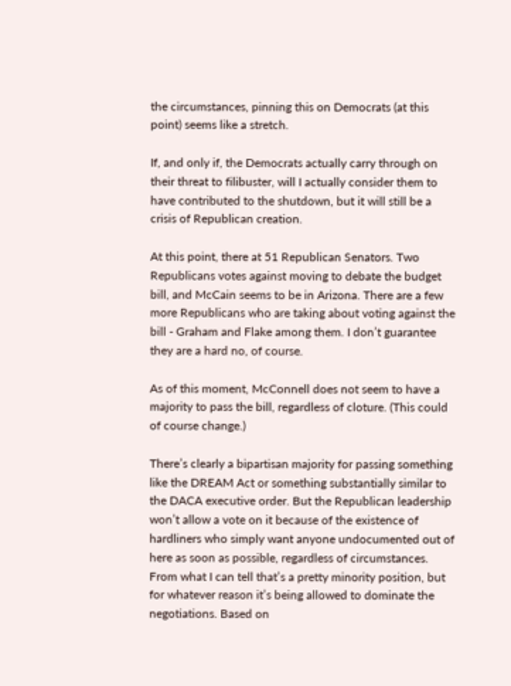the circumstances, pinning this on Democrats (at this point) seems like a stretch.

If, and only if, the Democrats actually carry through on their threat to filibuster, will I actually consider them to have contributed to the shutdown, but it will still be a crisis of Republican creation.

At this point, there at 51 Republican Senators. Two Republicans votes against moving to debate the budget bill, and McCain seems to be in Arizona. There are a few more Republicans who are taking about voting against the bill - Graham and Flake among them. I don’t guarantee they are a hard no, of course.

As of this moment, McConnell does not seem to have a majority to pass the bill, regardless of cloture. (This could of course change.)

There’s clearly a bipartisan majority for passing something like the DREAM Act or something substantially similar to the DACA executive order. But the Republican leadership won’t allow a vote on it because of the existence of hardliners who simply want anyone undocumented out of here as soon as possible, regardless of circumstances. From what I can tell that’s a pretty minority position, but for whatever reason it’s being allowed to dominate the negotiations. Based on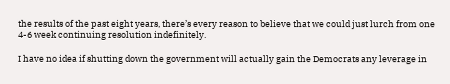the results of the past eight years, there’s every reason to believe that we could just lurch from one 4-6 week continuing resolution indefinitely.

I have no idea if shutting down the government will actually gain the Democrats any leverage in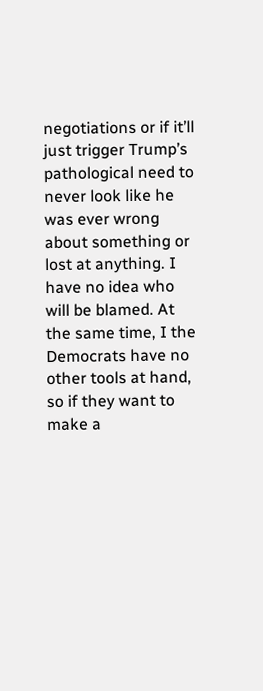negotiations or if it’ll just trigger Trump’s pathological need to never look like he was ever wrong about something or lost at anything. I have no idea who will be blamed. At the same time, I the Democrats have no other tools at hand, so if they want to make a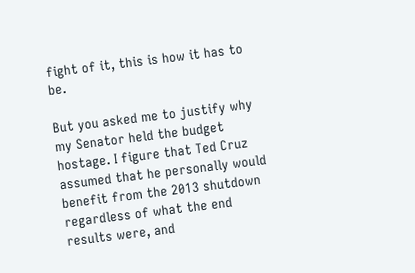fight of it, this is how it has to be.

But you asked me to justify why my Senator held the budget hostage. I figure that Ted Cruz assumed that he personally would benefit from the 2013 shutdown regardless of what the end results were, and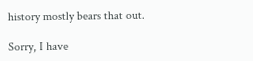history mostly bears that out.

Sorry, I have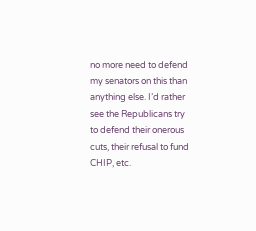no more need to defend my senators on this than anything else. I’d rather see the Republicans try to defend their onerous cuts, their refusal to fund CHIP, etc.